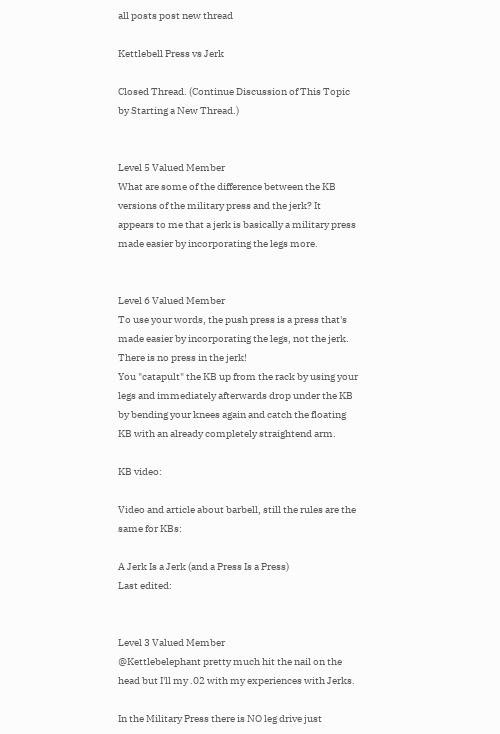all posts post new thread

Kettlebell Press vs Jerk

Closed Thread. (Continue Discussion of This Topic by Starting a New Thread.)


Level 5 Valued Member
What are some of the difference between the KB versions of the military press and the jerk? It appears to me that a jerk is basically a military press made easier by incorporating the legs more.


Level 6 Valued Member
To use your words, the push press is a press that's made easier by incorporating the legs, not the jerk.
There is no press in the jerk!
You "catapult" the KB up from the rack by using your legs and immediately afterwards drop under the KB by bending your knees again and catch the floating KB with an already completely straightend arm.

KB video:

Video and article about barbell, still the rules are the same for KBs:

A Jerk Is a Jerk (and a Press Is a Press)
Last edited:


Level 3 Valued Member
@Kettlebelephant pretty much hit the nail on the head but I'll my .02 with my experiences with Jerks.

In the Military Press there is NO leg drive just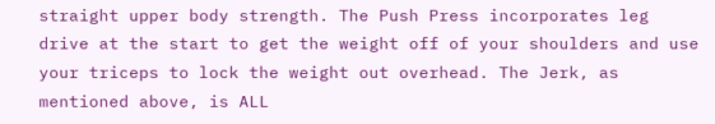straight upper body strength. The Push Press incorporates leg drive at the start to get the weight off of your shoulders and use your triceps to lock the weight out overhead. The Jerk, as mentioned above, is ALL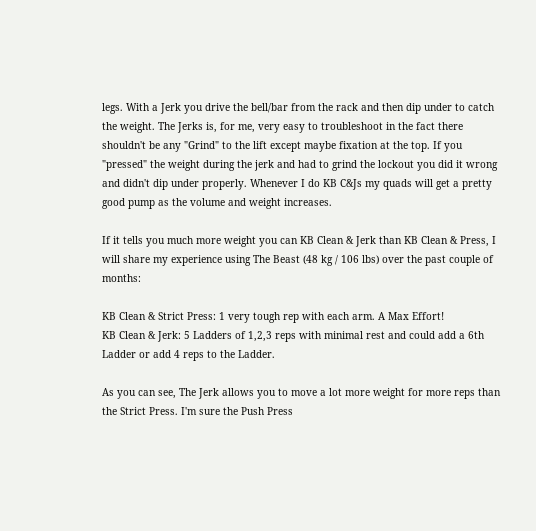legs. With a Jerk you drive the bell/bar from the rack and then dip under to catch the weight. The Jerks is, for me, very easy to troubleshoot in the fact there shouldn't be any "Grind" to the lift except maybe fixation at the top. If you "pressed" the weight during the jerk and had to grind the lockout you did it wrong and didn't dip under properly. Whenever I do KB C&Js my quads will get a pretty good pump as the volume and weight increases.

If it tells you much more weight you can KB Clean & Jerk than KB Clean & Press, I will share my experience using The Beast (48 kg / 106 lbs) over the past couple of months:

KB Clean & Strict Press: 1 very tough rep with each arm. A Max Effort!
KB Clean & Jerk: 5 Ladders of 1,2,3 reps with minimal rest and could add a 6th Ladder or add 4 reps to the Ladder.

As you can see, The Jerk allows you to move a lot more weight for more reps than the Strict Press. I'm sure the Push Press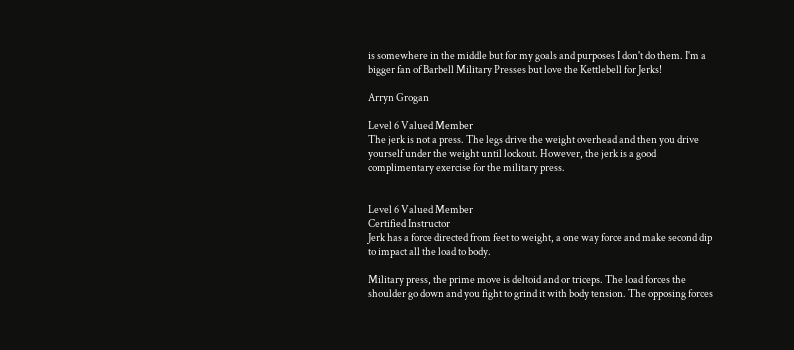is somewhere in the middle but for my goals and purposes I don't do them. I'm a bigger fan of Barbell Military Presses but love the Kettlebell for Jerks!

Arryn Grogan

Level 6 Valued Member
The jerk is not a press. The legs drive the weight overhead and then you drive yourself under the weight until lockout. However, the jerk is a good complimentary exercise for the military press.


Level 6 Valued Member
Certified Instructor
Jerk has a force directed from feet to weight, a one way force and make second dip to impact all the load to body.

Military press, the prime move is deltoid and or triceps. The load forces the shoulder go down and you fight to grind it with body tension. The opposing forces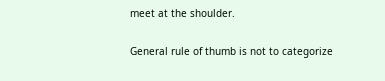meet at the shoulder.

General rule of thumb is not to categorize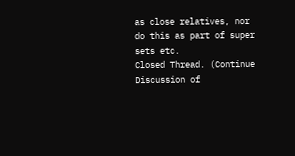as close relatives, nor do this as part of super sets etc.
Closed Thread. (Continue Discussion of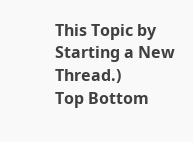This Topic by Starting a New Thread.)
Top Bottom